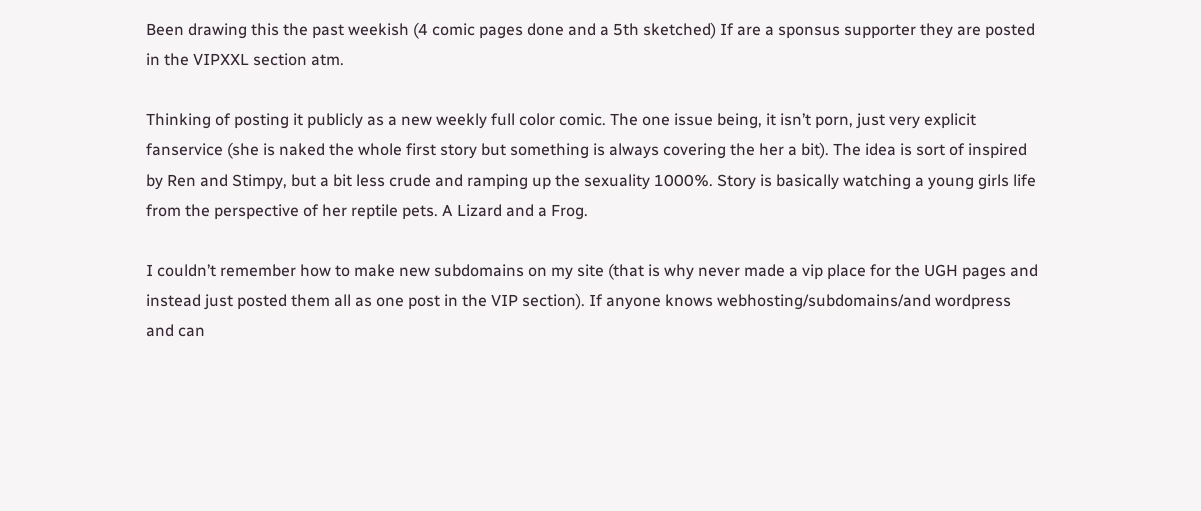Been drawing this the past weekish (4 comic pages done and a 5th sketched) If are a sponsus supporter they are posted in the VIPXXL section atm.

Thinking of posting it publicly as a new weekly full color comic. The one issue being, it isn’t porn, just very explicit fanservice (she is naked the whole first story but something is always covering the her a bit). The idea is sort of inspired by Ren and Stimpy, but a bit less crude and ramping up the sexuality 1000%. Story is basically watching a young girls life from the perspective of her reptile pets. A Lizard and a Frog.

I couldn’t remember how to make new subdomains on my site (that is why never made a vip place for the UGH pages and instead just posted them all as one post in the VIP section). If anyone knows webhosting/subdomains/and wordpress and can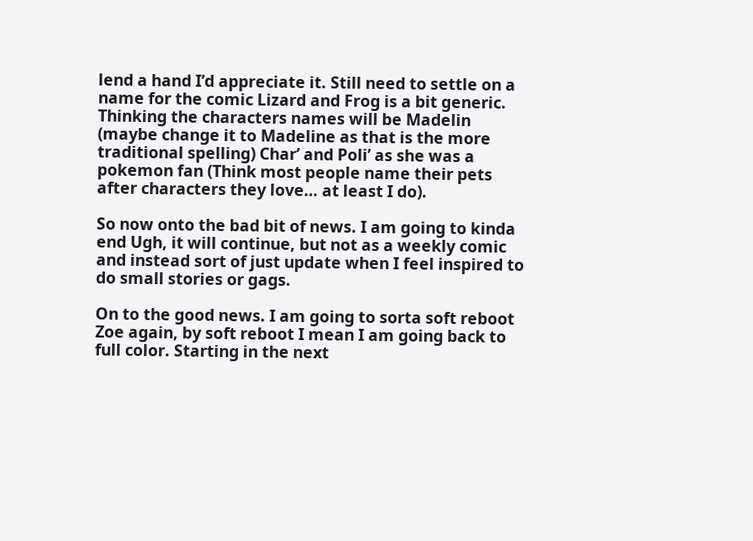lend a hand I’d appreciate it. Still need to settle on a name for the comic Lizard and Frog is a bit generic. Thinking the characters names will be Madelin (maybe change it to Madeline as that is the more traditional spelling) Char’ and Poli’ as she was a pokemon fan (Think most people name their pets after characters they love… at least I do).

So now onto the bad bit of news. I am going to kinda end Ugh, it will continue, but not as a weekly comic and instead sort of just update when I feel inspired to do small stories or gags.

On to the good news. I am going to sorta soft reboot Zoe again, by soft reboot I mean I am going back to full color. Starting in the next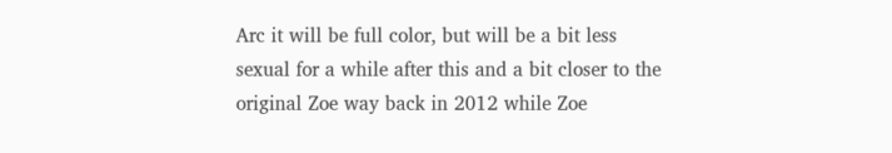Arc it will be full color, but will be a bit less sexual for a while after this and a bit closer to the original Zoe way back in 2012 while Zoe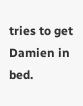tries to get Damien in bed.